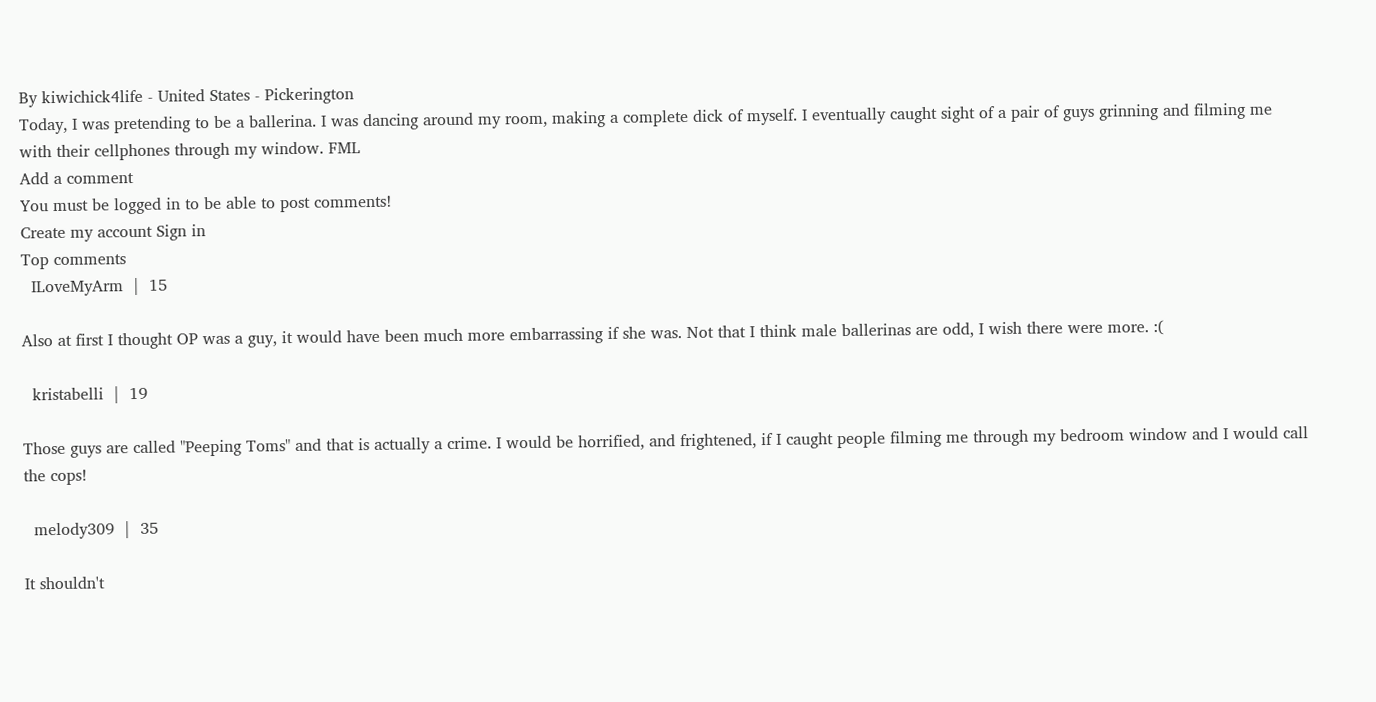By kiwichick4life - United States - Pickerington
Today, I was pretending to be a ballerina. I was dancing around my room, making a complete dick of myself. I eventually caught sight of a pair of guys grinning and filming me with their cellphones through my window. FML
Add a comment
You must be logged in to be able to post comments!
Create my account Sign in
Top comments
  ILoveMyArm  |  15

Also at first I thought OP was a guy, it would have been much more embarrassing if she was. Not that I think male ballerinas are odd, I wish there were more. :(

  kristabelli  |  19

Those guys are called "Peeping Toms" and that is actually a crime. I would be horrified, and frightened, if I caught people filming me through my bedroom window and I would call the cops!

  melody309  |  35

It shouldn't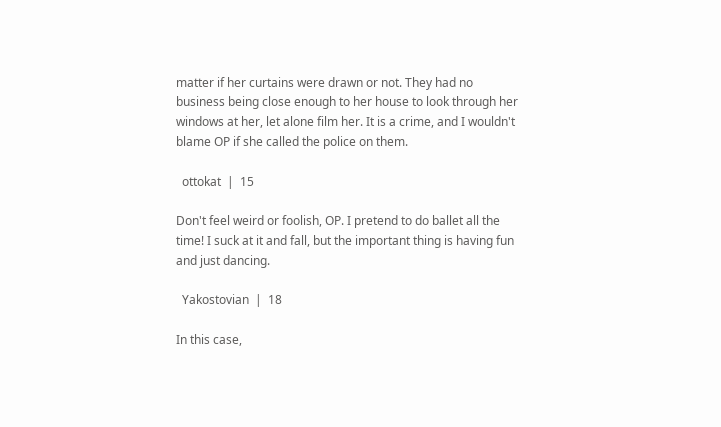matter if her curtains were drawn or not. They had no business being close enough to her house to look through her windows at her, let alone film her. It is a crime, and I wouldn't blame OP if she called the police on them.

  ottokat  |  15

Don't feel weird or foolish, OP. I pretend to do ballet all the time! I suck at it and fall, but the important thing is having fun and just dancing.

  Yakostovian  |  18

In this case,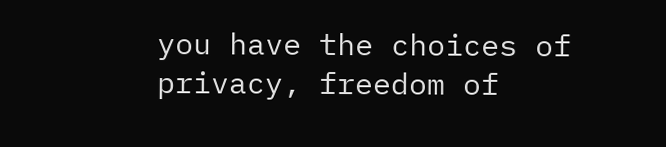you have the choices of privacy, freedom of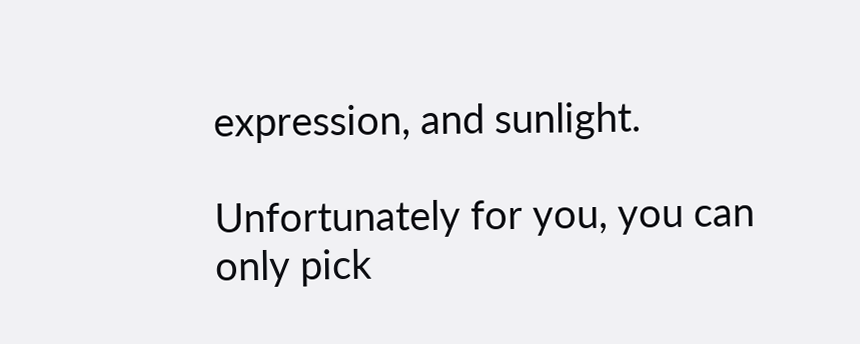expression, and sunlight.

Unfortunately for you, you can only pick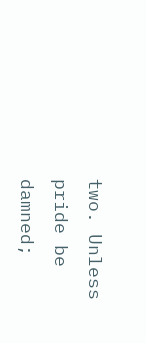two. Unless pride be damned;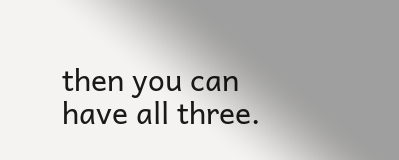then you can have all three.